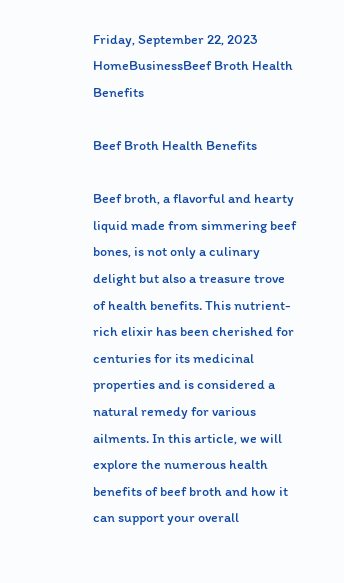Friday, September 22, 2023
HomeBusinessBeef Broth Health Benefits

Beef Broth Health Benefits

Beef broth, a flavorful and hearty liquid made from simmering beef bones, is not only a culinary delight but also a treasure trove of health benefits. This nutrient-rich elixir has been cherished for centuries for its medicinal properties and is considered a natural remedy for various ailments. In this article, we will explore the numerous health benefits of beef broth and how it can support your overall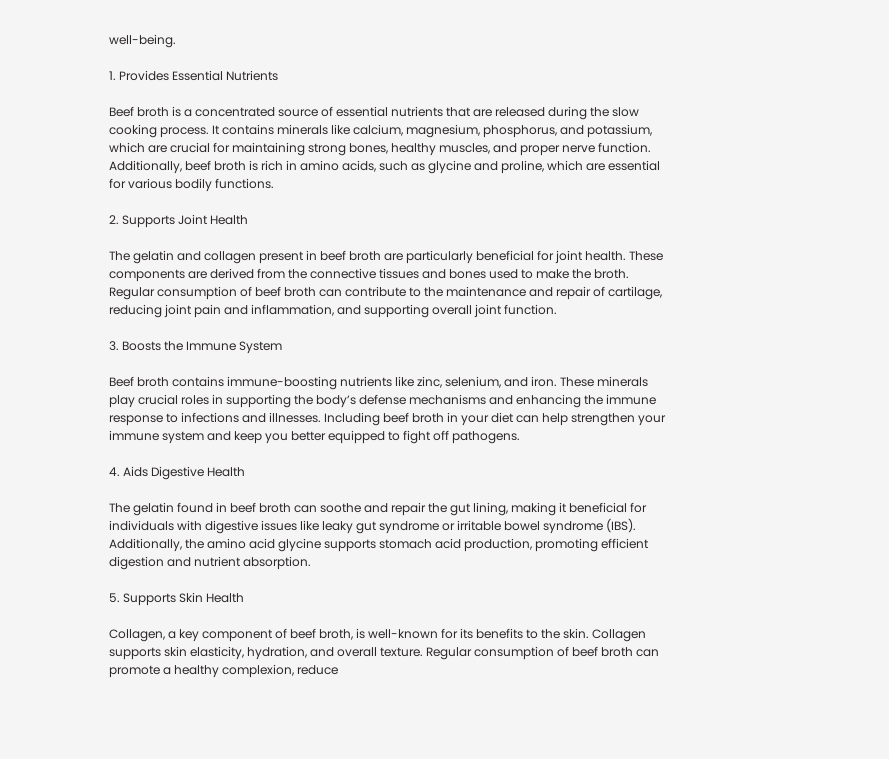well-being.

1. Provides Essential Nutrients

Beef broth is a concentrated source of essential nutrients that are released during the slow cooking process. It contains minerals like calcium, magnesium, phosphorus, and potassium, which are crucial for maintaining strong bones, healthy muscles, and proper nerve function. Additionally, beef broth is rich in amino acids, such as glycine and proline, which are essential for various bodily functions.

2. Supports Joint Health

The gelatin and collagen present in beef broth are particularly beneficial for joint health. These components are derived from the connective tissues and bones used to make the broth. Regular consumption of beef broth can contribute to the maintenance and repair of cartilage, reducing joint pain and inflammation, and supporting overall joint function.

3. Boosts the Immune System

Beef broth contains immune-boosting nutrients like zinc, selenium, and iron. These minerals play crucial roles in supporting the body’s defense mechanisms and enhancing the immune response to infections and illnesses. Including beef broth in your diet can help strengthen your immune system and keep you better equipped to fight off pathogens.

4. Aids Digestive Health

The gelatin found in beef broth can soothe and repair the gut lining, making it beneficial for individuals with digestive issues like leaky gut syndrome or irritable bowel syndrome (IBS). Additionally, the amino acid glycine supports stomach acid production, promoting efficient digestion and nutrient absorption.

5. Supports Skin Health

Collagen, a key component of beef broth, is well-known for its benefits to the skin. Collagen supports skin elasticity, hydration, and overall texture. Regular consumption of beef broth can promote a healthy complexion, reduce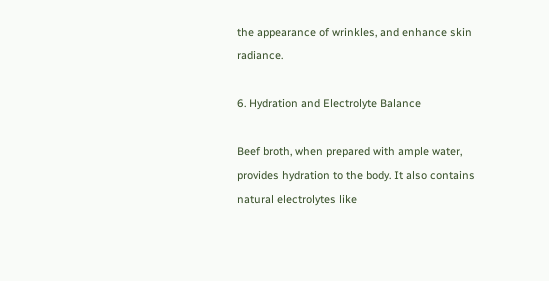the appearance of wrinkles, and enhance skin radiance.

6. Hydration and Electrolyte Balance

Beef broth, when prepared with ample water, provides hydration to the body. It also contains natural electrolytes like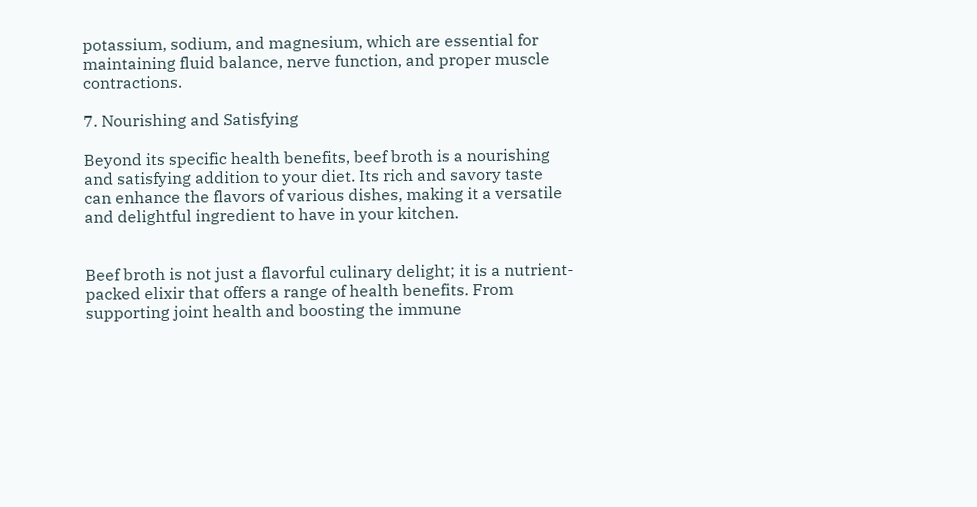potassium, sodium, and magnesium, which are essential for maintaining fluid balance, nerve function, and proper muscle contractions.

7. Nourishing and Satisfying

Beyond its specific health benefits, beef broth is a nourishing and satisfying addition to your diet. Its rich and savory taste can enhance the flavors of various dishes, making it a versatile and delightful ingredient to have in your kitchen.


Beef broth is not just a flavorful culinary delight; it is a nutrient-packed elixir that offers a range of health benefits. From supporting joint health and boosting the immune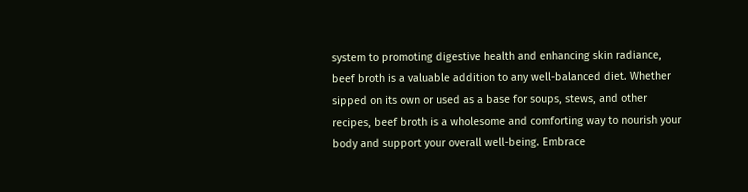system to promoting digestive health and enhancing skin radiance, beef broth is a valuable addition to any well-balanced diet. Whether sipped on its own or used as a base for soups, stews, and other recipes, beef broth is a wholesome and comforting way to nourish your body and support your overall well-being. Embrace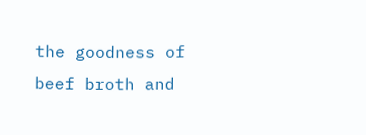the goodness of beef broth and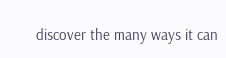discover the many ways it can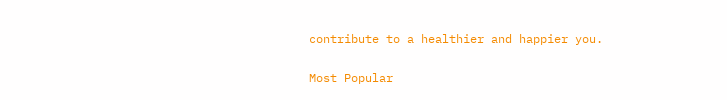contribute to a healthier and happier you.


Most Popular